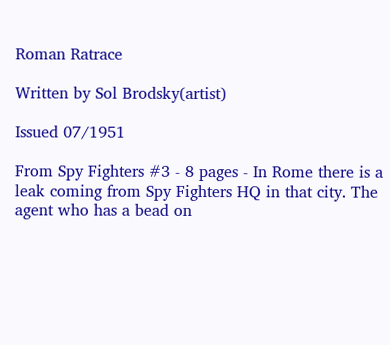Roman Ratrace

Written by Sol Brodsky(artist)

Issued 07/1951

From Spy Fighters #3 - 8 pages - In Rome there is a leak coming from Spy Fighters HQ in that city. The agent who has a bead on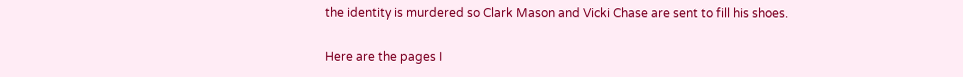the identity is murdered so Clark Mason and Vicki Chase are sent to fill his shoes.

Here are the pages I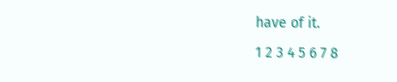have of it.

1 2 3 4 5 6 7 8